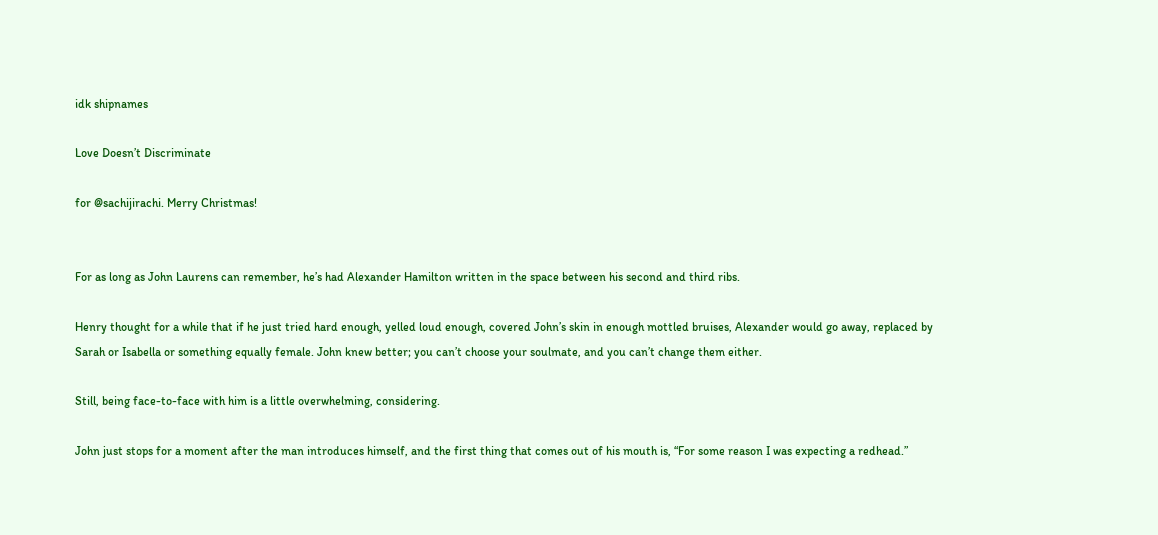idk shipnames

Love Doesn’t Discriminate

for @sachijirachi. Merry Christmas!


For as long as John Laurens can remember, he’s had Alexander Hamilton written in the space between his second and third ribs.

Henry thought for a while that if he just tried hard enough, yelled loud enough, covered John’s skin in enough mottled bruises, Alexander would go away, replaced by Sarah or Isabella or something equally female. John knew better; you can’t choose your soulmate, and you can’t change them either.

Still, being face-to-face with him is a little overwhelming, considering.

John just stops for a moment after the man introduces himself, and the first thing that comes out of his mouth is, “For some reason I was expecting a redhead.”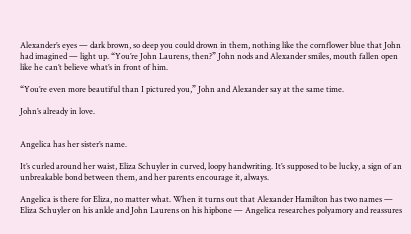Alexander’s eyes — dark brown, so deep you could drown in them, nothing like the cornflower blue that John had imagined — light up. “You’re John Laurens, then?” John nods and Alexander smiles, mouth fallen open like he can’t believe what’s in front of him.

“You’re even more beautiful than I pictured you,” John and Alexander say at the same time.

John’s already in love.


Angelica has her sister’s name.

It’s curled around her waist, Eliza Schuyler in curved, loopy handwriting. It’s supposed to be lucky, a sign of an unbreakable bond between them, and her parents encourage it, always.

Angelica is there for Eliza, no matter what. When it turns out that Alexander Hamilton has two names — Eliza Schuyler on his ankle and John Laurens on his hipbone — Angelica researches polyamory and reassures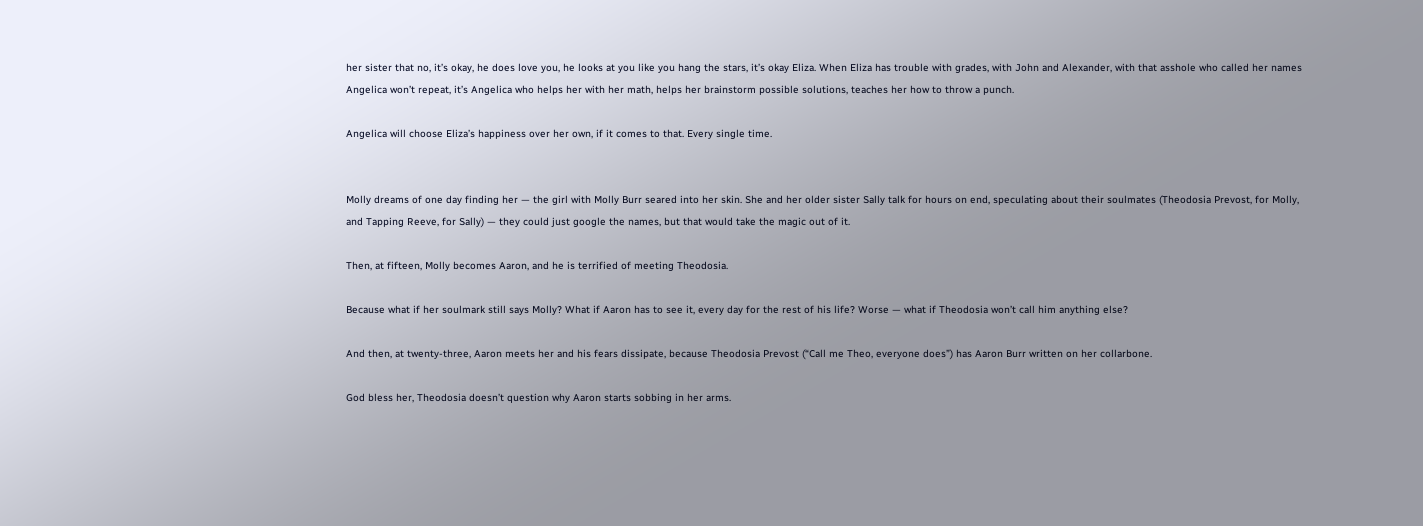her sister that no, it’s okay, he does love you, he looks at you like you hang the stars, it’s okay Eliza. When Eliza has trouble with grades, with John and Alexander, with that asshole who called her names Angelica won’t repeat, it’s Angelica who helps her with her math, helps her brainstorm possible solutions, teaches her how to throw a punch.

Angelica will choose Eliza’s happiness over her own, if it comes to that. Every single time.


Molly dreams of one day finding her — the girl with Molly Burr seared into her skin. She and her older sister Sally talk for hours on end, speculating about their soulmates (Theodosia Prevost, for Molly, and Tapping Reeve, for Sally) — they could just google the names, but that would take the magic out of it.

Then, at fifteen, Molly becomes Aaron, and he is terrified of meeting Theodosia.

Because what if her soulmark still says Molly? What if Aaron has to see it, every day for the rest of his life? Worse — what if Theodosia won’t call him anything else?

And then, at twenty-three, Aaron meets her and his fears dissipate, because Theodosia Prevost (“Call me Theo, everyone does”) has Aaron Burr written on her collarbone.

God bless her, Theodosia doesn’t question why Aaron starts sobbing in her arms.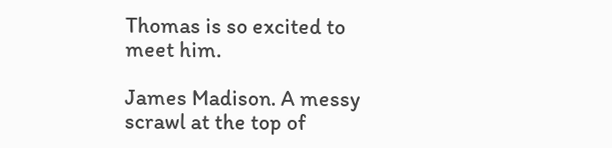Thomas is so excited to meet him.

James Madison. A messy scrawl at the top of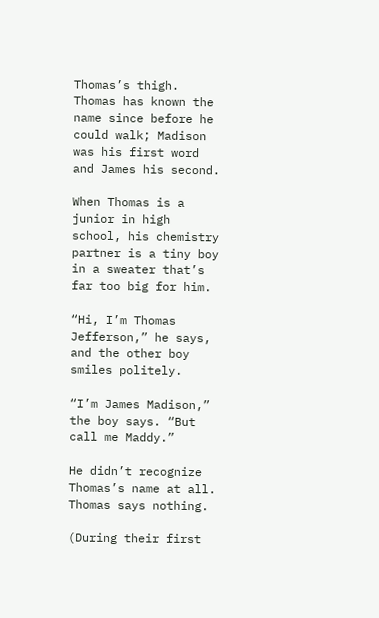Thomas’s thigh. Thomas has known the name since before he could walk; Madison was his first word and James his second.

When Thomas is a junior in high school, his chemistry partner is a tiny boy in a sweater that’s far too big for him.

“Hi, I’m Thomas Jefferson,” he says, and the other boy smiles politely.

“I’m James Madison,” the boy says. “But call me Maddy.”

He didn’t recognize Thomas’s name at all. Thomas says nothing.

(During their first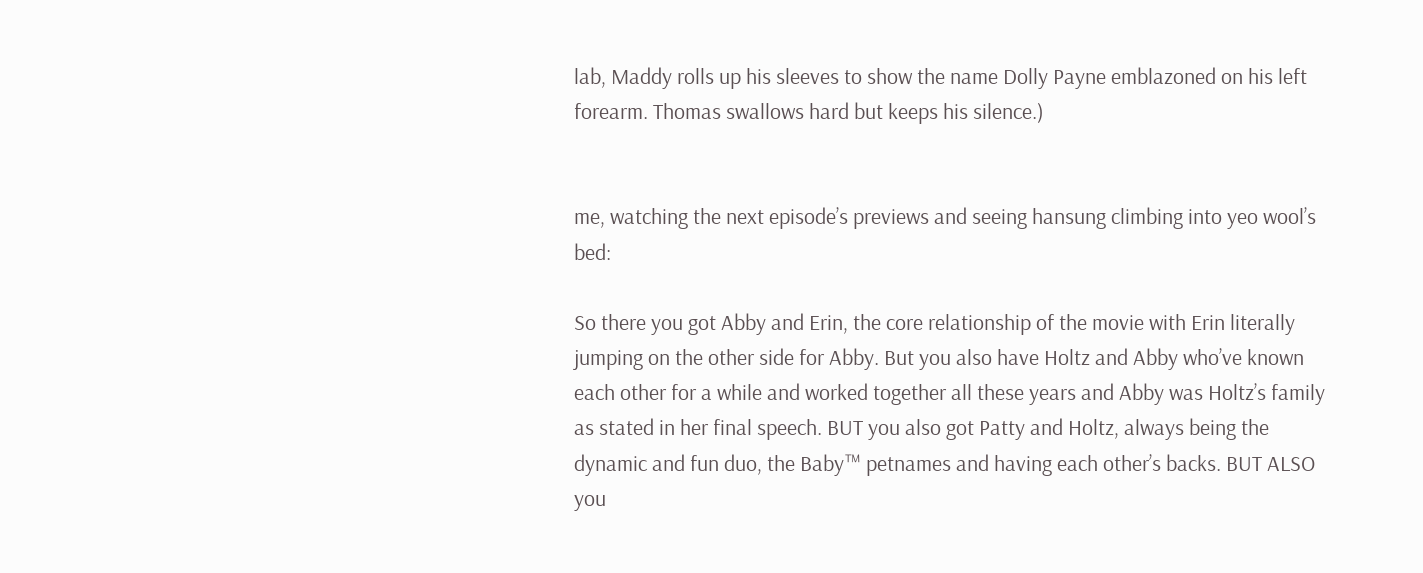lab, Maddy rolls up his sleeves to show the name Dolly Payne emblazoned on his left forearm. Thomas swallows hard but keeps his silence.)


me, watching the next episode’s previews and seeing hansung climbing into yeo wool’s bed:

So there you got Abby and Erin, the core relationship of the movie with Erin literally jumping on the other side for Abby. But you also have Holtz and Abby who’ve known each other for a while and worked together all these years and Abby was Holtz’s family as stated in her final speech. BUT you also got Patty and Holtz, always being the dynamic and fun duo, the Baby™ petnames and having each other’s backs. BUT ALSO you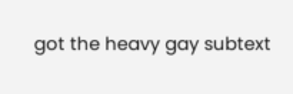got the heavy gay subtext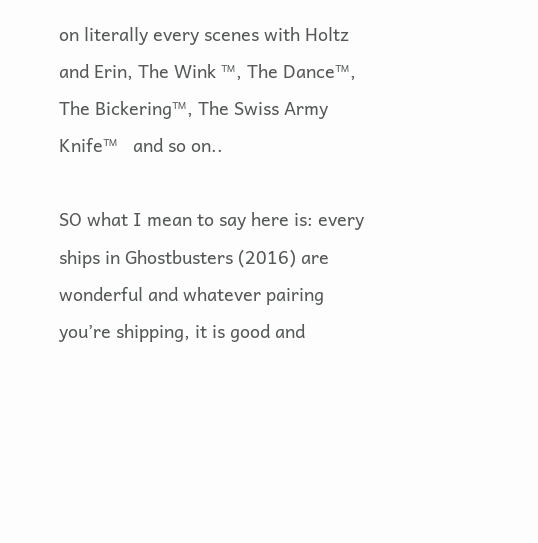on literally every scenes with Holtz and Erin, The Wink ™, The Dance™, The Bickering™, The Swiss Army Knife™   and so on..

SO what I mean to say here is: every ships in Ghostbusters (2016) are wonderful and whatever pairing you’re shipping, it is good and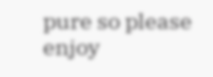pure so please enjoy